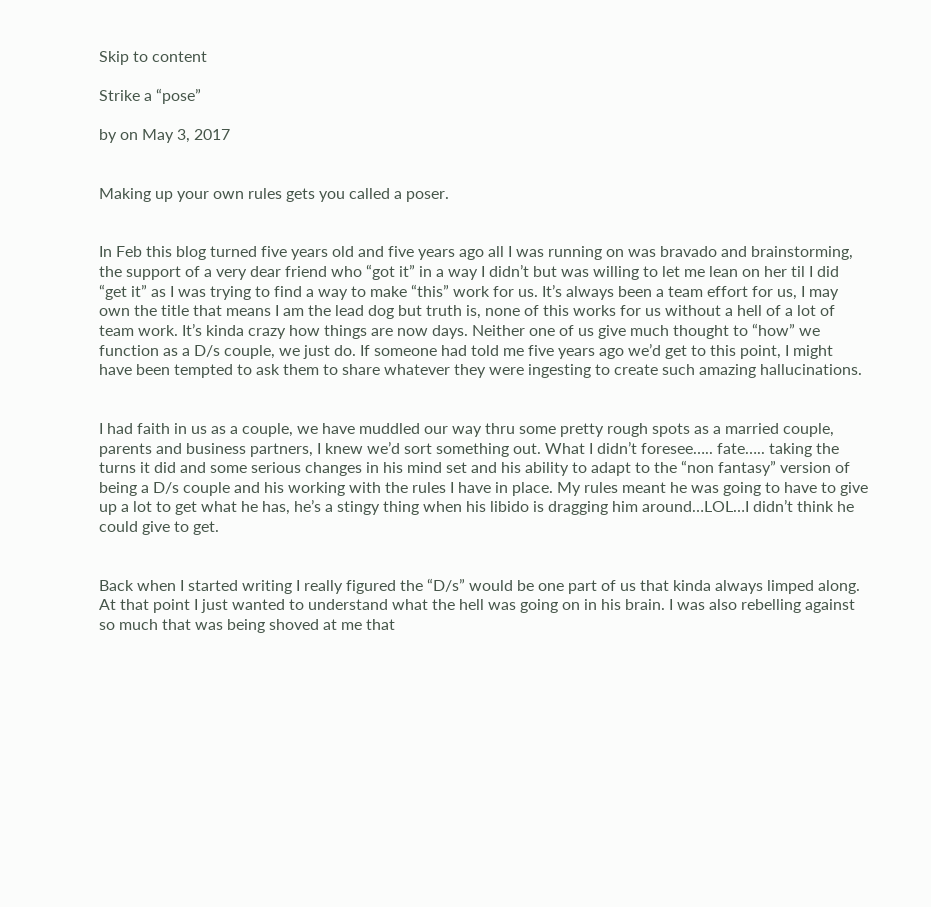Skip to content

Strike a “pose”

by on May 3, 2017


Making up your own rules gets you called a poser.


In Feb this blog turned five years old and five years ago all I was running on was bravado and brainstorming, the support of a very dear friend who “got it” in a way I didn’t but was willing to let me lean on her til I did “get it” as I was trying to find a way to make “this” work for us. It’s always been a team effort for us, I may own the title that means I am the lead dog but truth is, none of this works for us without a hell of a lot of team work. It’s kinda crazy how things are now days. Neither one of us give much thought to “how” we function as a D/s couple, we just do. If someone had told me five years ago we’d get to this point, I might have been tempted to ask them to share whatever they were ingesting to create such amazing hallucinations.


I had faith in us as a couple, we have muddled our way thru some pretty rough spots as a married couple, parents and business partners, I knew we’d sort something out. What I didn’t foresee….. fate….. taking the turns it did and some serious changes in his mind set and his ability to adapt to the “non fantasy” version of being a D/s couple and his working with the rules I have in place. My rules meant he was going to have to give up a lot to get what he has, he’s a stingy thing when his libido is dragging him around…LOL…I didn’t think he could give to get.


Back when I started writing I really figured the “D/s” would be one part of us that kinda always limped along. At that point I just wanted to understand what the hell was going on in his brain. I was also rebelling against so much that was being shoved at me that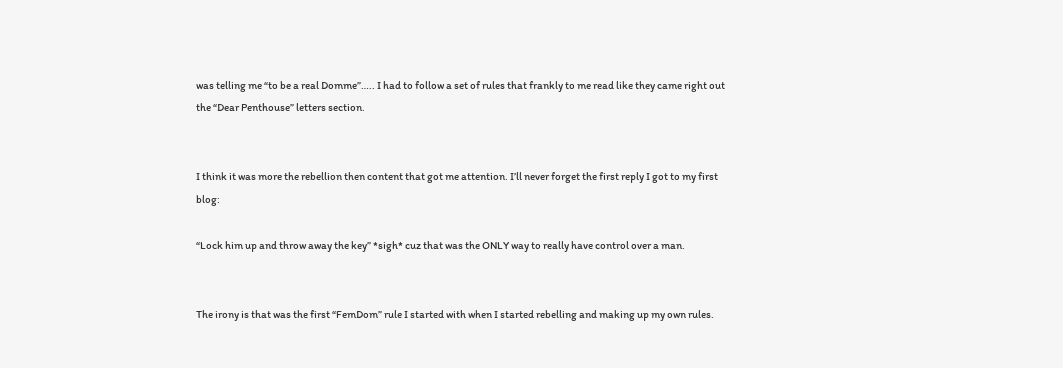was telling me “to be a real Domme”….. I had to follow a set of rules that frankly to me read like they came right out the “Dear Penthouse” letters section.


I think it was more the rebellion then content that got me attention. I’ll never forget the first reply I got to my first blog:

“Lock him up and throw away the key” *sigh* cuz that was the ONLY way to really have control over a man.


The irony is that was the first “FemDom” rule I started with when I started rebelling and making up my own rules.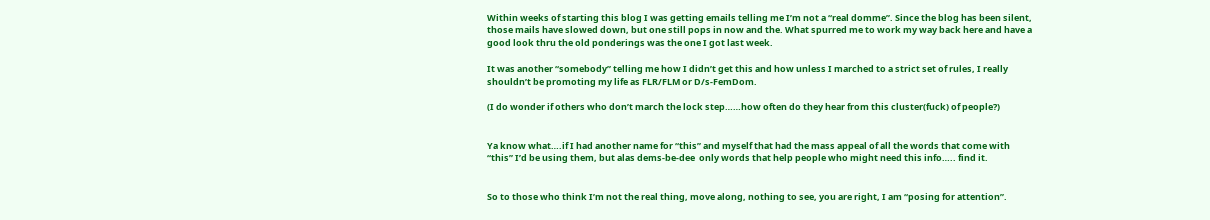Within weeks of starting this blog I was getting emails telling me I’m not a “real domme”. Since the blog has been silent, those mails have slowed down, but one still pops in now and the. What spurred me to work my way back here and have a good look thru the old ponderings was the one I got last week.

It was another “somebody” telling me how I didn’t get this and how unless I marched to a strict set of rules, I really shouldn’t be promoting my life as FLR/FLM or D/s-FemDom.

(I do wonder if others who don’t march the lock step……how often do they hear from this cluster(fuck) of people?)


Ya know what….if I had another name for “this” and myself that had the mass appeal of all the words that come with “this” I’d be using them, but alas dems-be-dee  only words that help people who might need this info….. find it.


So to those who think I’m not the real thing, move along, nothing to see, you are right, I am “posing for attention”.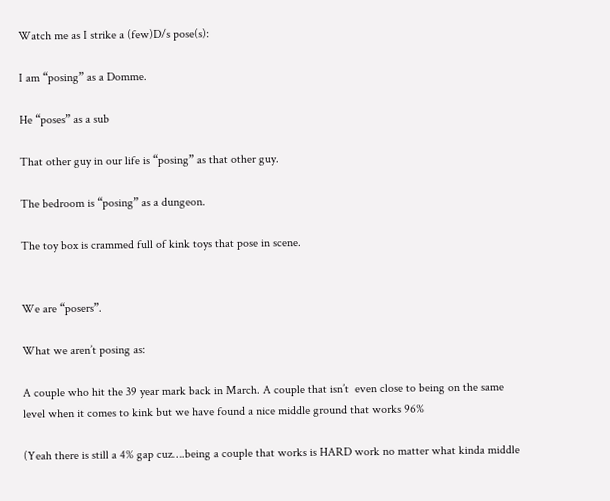Watch me as I strike a (few)D/s pose(s):

I am “posing” as a Domme.

He “poses” as a sub

That other guy in our life is “posing” as that other guy.

The bedroom is “posing” as a dungeon.

The toy box is crammed full of kink toys that pose in scene.


We are “posers”.

What we aren’t posing as:

A couple who hit the 39 year mark back in March. A couple that isn’t  even close to being on the same level when it comes to kink but we have found a nice middle ground that works 96%

(Yeah there is still a 4% gap cuz….being a couple that works is HARD work no matter what kinda middle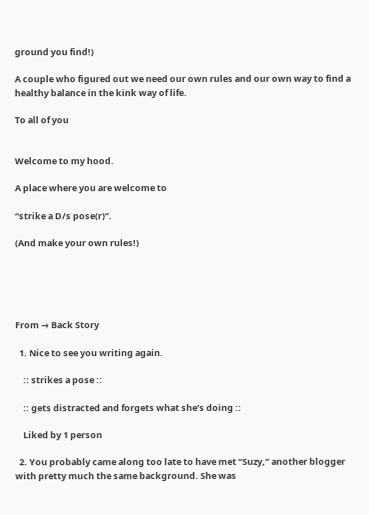ground you find!)

A couple who figured out we need our own rules and our own way to find a healthy balance in the kink way of life.

To all of you


Welcome to my hood.

A place where you are welcome to

“strike a D/s pose(r)”.

(And make your own rules!)





From → Back Story

  1. Nice to see you writing again.

    :: strikes a pose ::

    :: gets distracted and forgets what she’s doing ::

    Liked by 1 person

  2. You probably came along too late to have met “Suzy,” another blogger with pretty much the same background. She was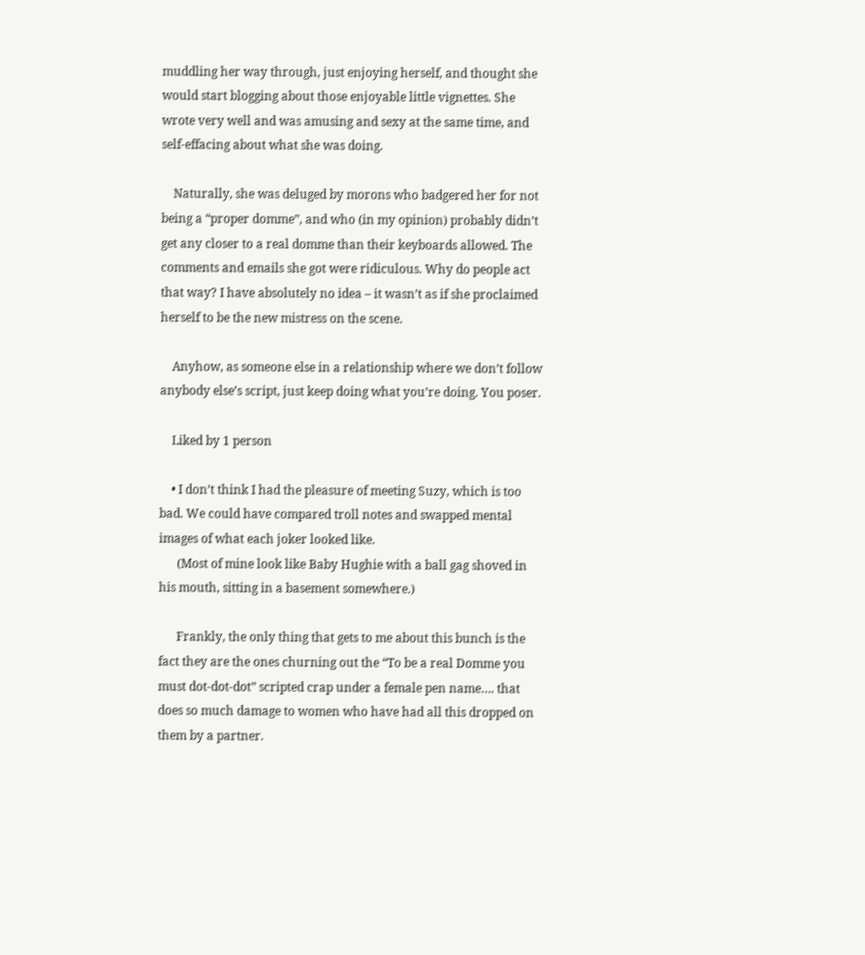muddling her way through, just enjoying herself, and thought she would start blogging about those enjoyable little vignettes. She wrote very well and was amusing and sexy at the same time, and self-effacing about what she was doing.

    Naturally, she was deluged by morons who badgered her for not being a “proper domme”, and who (in my opinion) probably didn’t get any closer to a real domme than their keyboards allowed. The comments and emails she got were ridiculous. Why do people act that way? I have absolutely no idea – it wasn’t as if she proclaimed herself to be the new mistress on the scene.

    Anyhow, as someone else in a relationship where we don’t follow anybody else’s script, just keep doing what you’re doing. You poser.

    Liked by 1 person

    • I don’t think I had the pleasure of meeting Suzy, which is too bad. We could have compared troll notes and swapped mental images of what each joker looked like.
      (Most of mine look like Baby Hughie with a ball gag shoved in his mouth, sitting in a basement somewhere.)

      Frankly, the only thing that gets to me about this bunch is the fact they are the ones churning out the “To be a real Domme you must dot-dot-dot” scripted crap under a female pen name…. that does so much damage to women who have had all this dropped on them by a partner.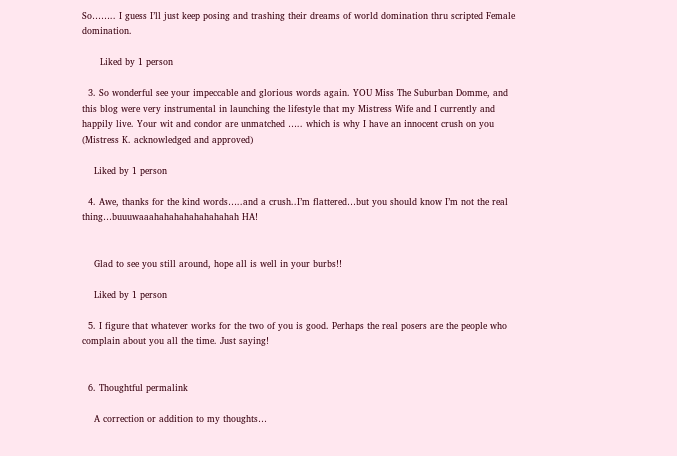So…….. I guess I’ll just keep posing and trashing their dreams of world domination thru scripted Female domination.

      Liked by 1 person

  3. So wonderful see your impeccable and glorious words again. YOU Miss The Suburban Domme, and this blog were very instrumental in launching the lifestyle that my Mistress Wife and I currently and happily live. Your wit and condor are unmatched ….. which is why I have an innocent crush on you (Mistress K. acknowledged and approved)

    Liked by 1 person

  4. Awe, thanks for the kind words…..and a crush..I’m flattered…but you should know I’m not the real thing…buuuwaaahahahahahahahahah HA!


    Glad to see you still around, hope all is well in your burbs!!

    Liked by 1 person

  5. I figure that whatever works for the two of you is good. Perhaps the real posers are the people who complain about you all the time. Just saying!


  6. Thoughtful permalink

    A correction or addition to my thoughts…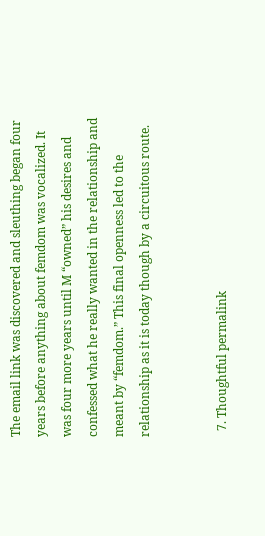The email link was discovered and sleuthing began four years before anything about femdom was vocalized. It was four more years until M “owned” his desires and confessed what he really wanted in the relationship and meant by “femdom.” This final openness led to the relationship as it is today though by a circuitous route.


  7. Thoughtful permalink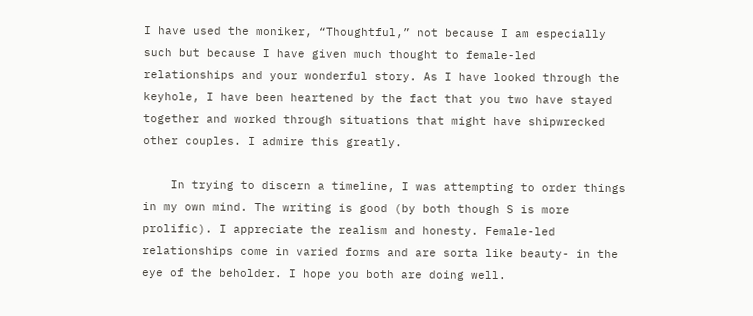I have used the moniker, “Thoughtful,” not because I am especially such but because I have given much thought to female-led relationships and your wonderful story. As I have looked through the keyhole, I have been heartened by the fact that you two have stayed together and worked through situations that might have shipwrecked other couples. I admire this greatly.

    In trying to discern a timeline, I was attempting to order things in my own mind. The writing is good (by both though S is more prolific). I appreciate the realism and honesty. Female-led relationships come in varied forms and are sorta like beauty- in the eye of the beholder. I hope you both are doing well.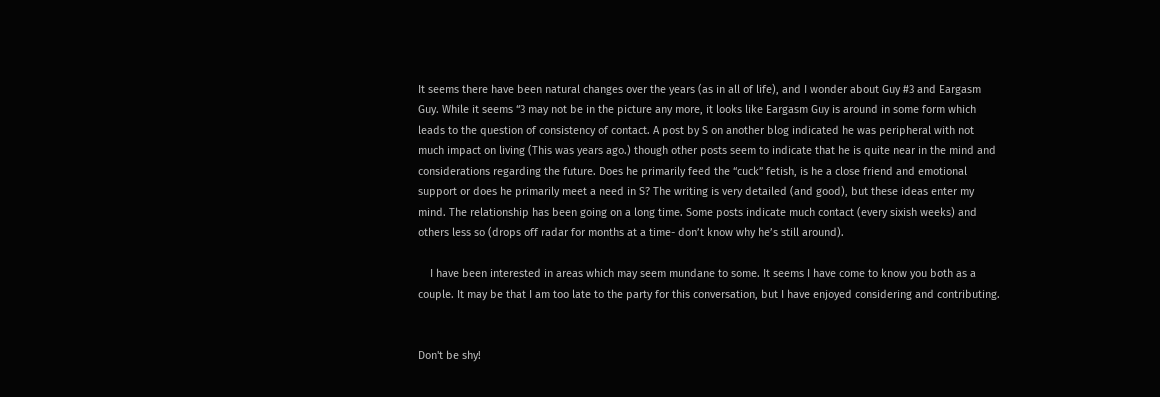It seems there have been natural changes over the years (as in all of life), and I wonder about Guy #3 and Eargasm Guy. While it seems “3 may not be in the picture any more, it looks like Eargasm Guy is around in some form which leads to the question of consistency of contact. A post by S on another blog indicated he was peripheral with not much impact on living (This was years ago.) though other posts seem to indicate that he is quite near in the mind and considerations regarding the future. Does he primarily feed the “cuck” fetish, is he a close friend and emotional support or does he primarily meet a need in S? The writing is very detailed (and good), but these ideas enter my mind. The relationship has been going on a long time. Some posts indicate much contact (every sixish weeks) and others less so (drops off radar for months at a time- don’t know why he’s still around).

    I have been interested in areas which may seem mundane to some. It seems I have come to know you both as a couple. It may be that I am too late to the party for this conversation, but I have enjoyed considering and contributing.


Don't be shy!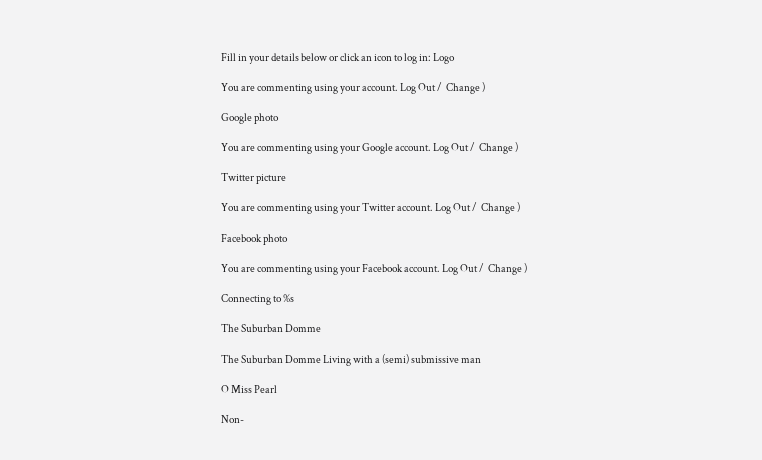Fill in your details below or click an icon to log in: Logo

You are commenting using your account. Log Out /  Change )

Google photo

You are commenting using your Google account. Log Out /  Change )

Twitter picture

You are commenting using your Twitter account. Log Out /  Change )

Facebook photo

You are commenting using your Facebook account. Log Out /  Change )

Connecting to %s

The Suburban Domme

The Suburban Domme Living with a (semi) submissive man

O Miss Pearl

Non-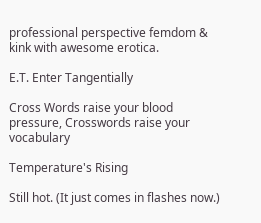professional perspective femdom & kink with awesome erotica.

E.T. Enter Tangentially

Cross Words raise your blood pressure, Crosswords raise your vocabulary

Temperature's Rising

Still hot. (It just comes in flashes now.)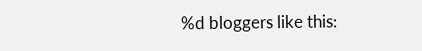%d bloggers like this: